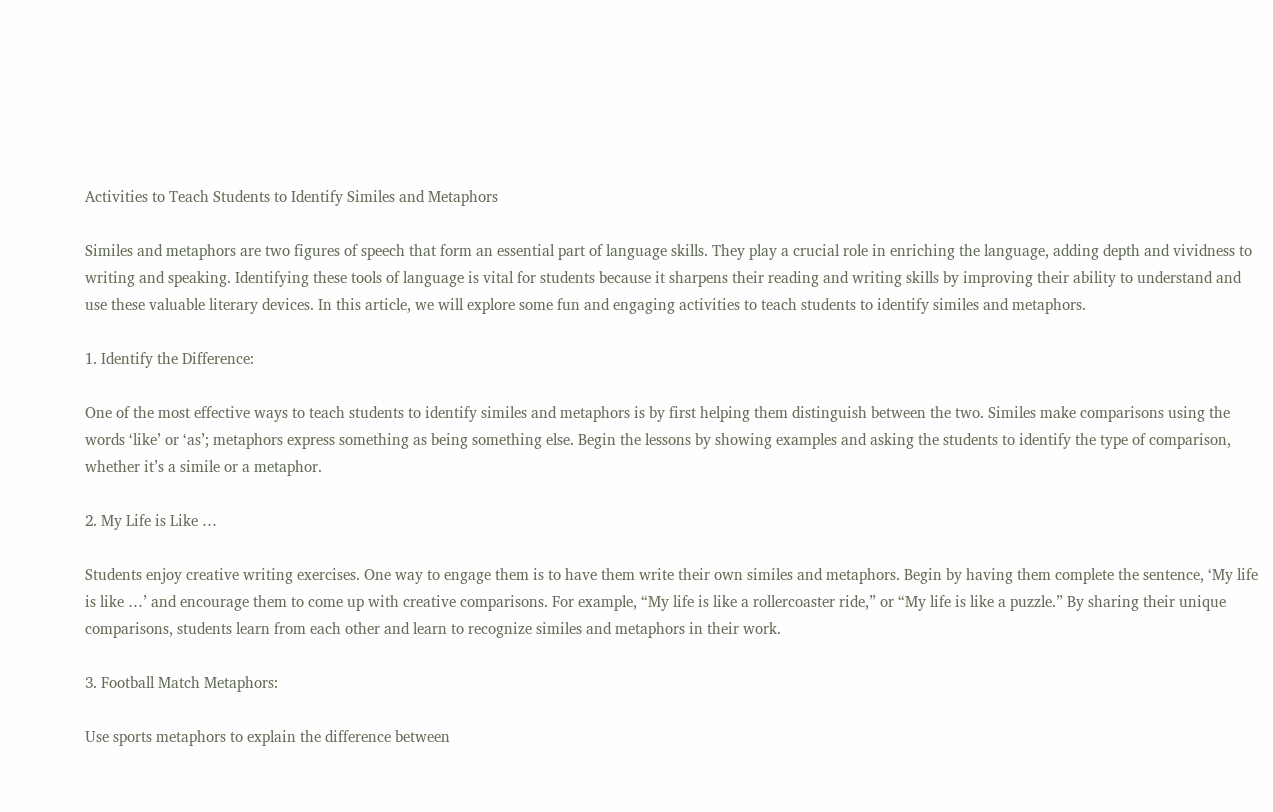Activities to Teach Students to Identify Similes and Metaphors

Similes and metaphors are two figures of speech that form an essential part of language skills. They play a crucial role in enriching the language, adding depth and vividness to writing and speaking. Identifying these tools of language is vital for students because it sharpens their reading and writing skills by improving their ability to understand and use these valuable literary devices. In this article, we will explore some fun and engaging activities to teach students to identify similes and metaphors.

1. Identify the Difference:

One of the most effective ways to teach students to identify similes and metaphors is by first helping them distinguish between the two. Similes make comparisons using the words ‘like’ or ‘as’; metaphors express something as being something else. Begin the lessons by showing examples and asking the students to identify the type of comparison, whether it’s a simile or a metaphor.

2. My Life is Like …

Students enjoy creative writing exercises. One way to engage them is to have them write their own similes and metaphors. Begin by having them complete the sentence, ‘My life is like …’ and encourage them to come up with creative comparisons. For example, “My life is like a rollercoaster ride,” or “My life is like a puzzle.” By sharing their unique comparisons, students learn from each other and learn to recognize similes and metaphors in their work.

3. Football Match Metaphors:

Use sports metaphors to explain the difference between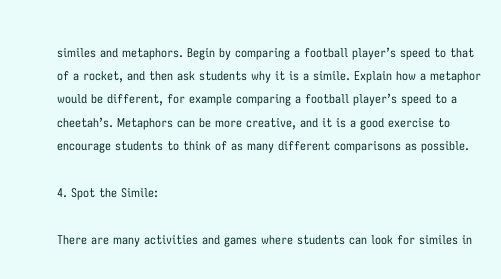similes and metaphors. Begin by comparing a football player’s speed to that of a rocket, and then ask students why it is a simile. Explain how a metaphor would be different, for example comparing a football player’s speed to a cheetah’s. Metaphors can be more creative, and it is a good exercise to encourage students to think of as many different comparisons as possible.

4. Spot the Simile:

There are many activities and games where students can look for similes in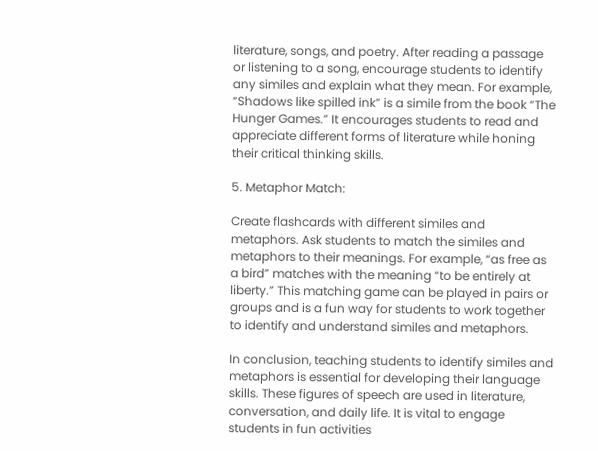literature, songs, and poetry. After reading a passage or listening to a song, encourage students to identify any similes and explain what they mean. For example, “Shadows like spilled ink” is a simile from the book “The Hunger Games.” It encourages students to read and appreciate different forms of literature while honing their critical thinking skills.

5. Metaphor Match:

Create flashcards with different similes and metaphors. Ask students to match the similes and metaphors to their meanings. For example, “as free as a bird” matches with the meaning “to be entirely at liberty.” This matching game can be played in pairs or groups and is a fun way for students to work together to identify and understand similes and metaphors.

In conclusion, teaching students to identify similes and metaphors is essential for developing their language skills. These figures of speech are used in literature, conversation, and daily life. It is vital to engage students in fun activities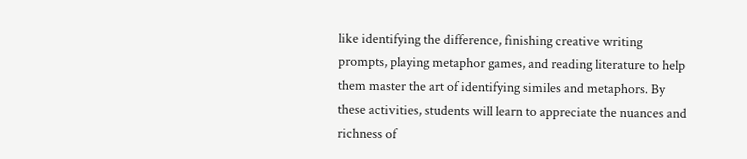like identifying the difference, finishing creative writing prompts, playing metaphor games, and reading literature to help them master the art of identifying similes and metaphors. By these activities, students will learn to appreciate the nuances and richness of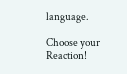language.

Choose your Reaction!